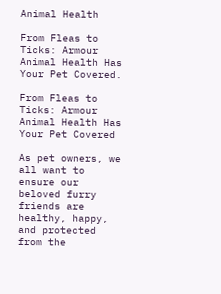Animal Health

From Fleas to Ticks: Armour Animal Health Has Your Pet Covered.

From Fleas to Ticks: Armour Animal Health Has Your Pet Covered

As pet owners, we all want to ensure our beloved furry friends are healthy, happy, and protected from the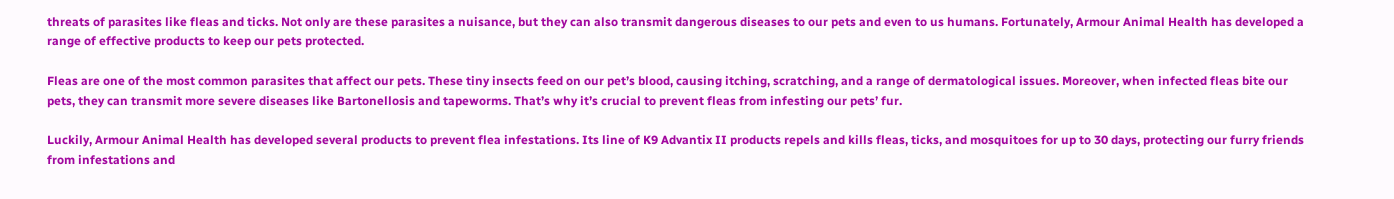threats of parasites like fleas and ticks. Not only are these parasites a nuisance, but they can also transmit dangerous diseases to our pets and even to us humans. Fortunately, Armour Animal Health has developed a range of effective products to keep our pets protected.

Fleas are one of the most common parasites that affect our pets. These tiny insects feed on our pet’s blood, causing itching, scratching, and a range of dermatological issues. Moreover, when infected fleas bite our pets, they can transmit more severe diseases like Bartonellosis and tapeworms. That’s why it’s crucial to prevent fleas from infesting our pets’ fur.

Luckily, Armour Animal Health has developed several products to prevent flea infestations. Its line of K9 Advantix II products repels and kills fleas, ticks, and mosquitoes for up to 30 days, protecting our furry friends from infestations and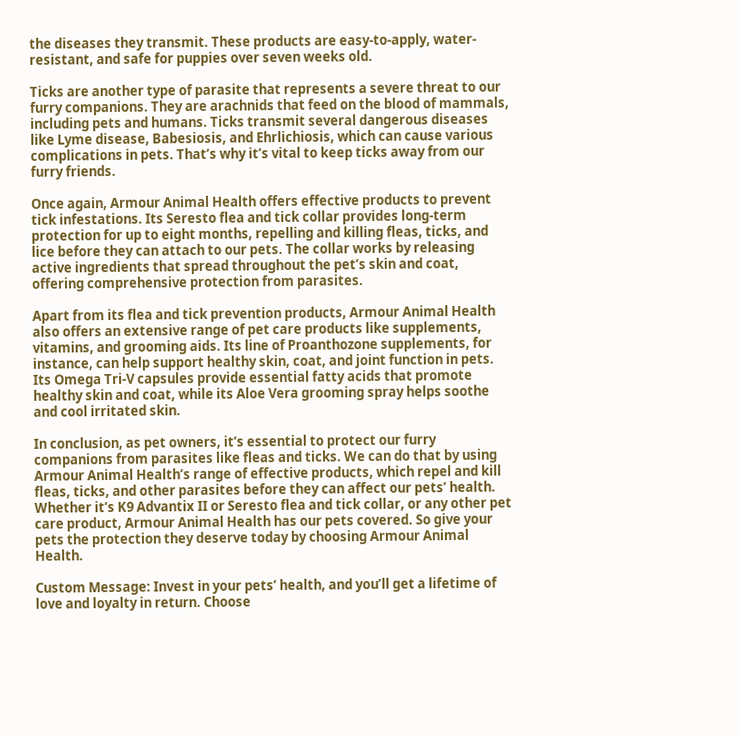the diseases they transmit. These products are easy-to-apply, water-resistant, and safe for puppies over seven weeks old.

Ticks are another type of parasite that represents a severe threat to our furry companions. They are arachnids that feed on the blood of mammals, including pets and humans. Ticks transmit several dangerous diseases like Lyme disease, Babesiosis, and Ehrlichiosis, which can cause various complications in pets. That’s why it’s vital to keep ticks away from our furry friends.

Once again, Armour Animal Health offers effective products to prevent tick infestations. Its Seresto flea and tick collar provides long-term protection for up to eight months, repelling and killing fleas, ticks, and lice before they can attach to our pets. The collar works by releasing active ingredients that spread throughout the pet’s skin and coat, offering comprehensive protection from parasites.

Apart from its flea and tick prevention products, Armour Animal Health also offers an extensive range of pet care products like supplements, vitamins, and grooming aids. Its line of Proanthozone supplements, for instance, can help support healthy skin, coat, and joint function in pets. Its Omega Tri-V capsules provide essential fatty acids that promote healthy skin and coat, while its Aloe Vera grooming spray helps soothe and cool irritated skin.

In conclusion, as pet owners, it’s essential to protect our furry companions from parasites like fleas and ticks. We can do that by using Armour Animal Health’s range of effective products, which repel and kill fleas, ticks, and other parasites before they can affect our pets’ health. Whether it’s K9 Advantix II or Seresto flea and tick collar, or any other pet care product, Armour Animal Health has our pets covered. So give your pets the protection they deserve today by choosing Armour Animal Health.

Custom Message: Invest in your pets’ health, and you’ll get a lifetime of love and loyalty in return. Choose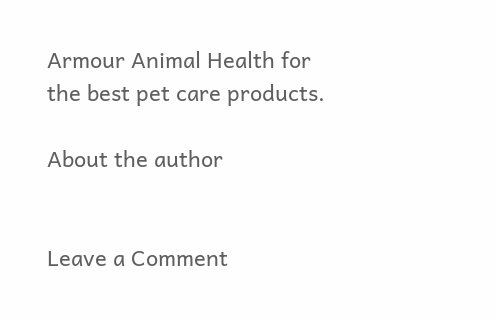Armour Animal Health for the best pet care products.

About the author


Leave a Comment